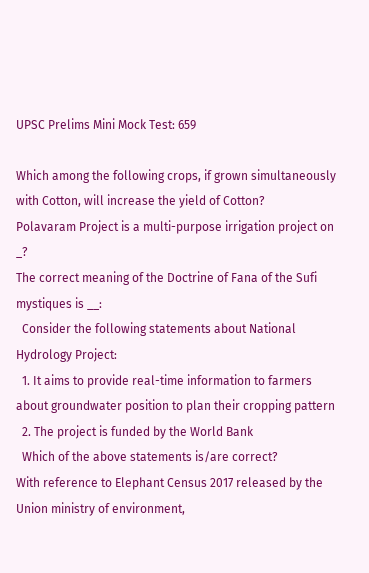UPSC Prelims Mini Mock Test: 659

Which among the following crops, if grown simultaneously with Cotton, will increase the yield of Cotton?
Polavaram Project is a multi-purpose irrigation project on _?
The correct meaning of the Doctrine of Fana of the Sufi mystiques is __:
  Consider the following statements about National Hydrology Project:
  1. It aims to provide real-time information to farmers about groundwater position to plan their cropping pattern
  2. The project is funded by the World Bank
  Which of the above statements is/are correct?
With reference to Elephant Census 2017 released by the Union ministry of environment,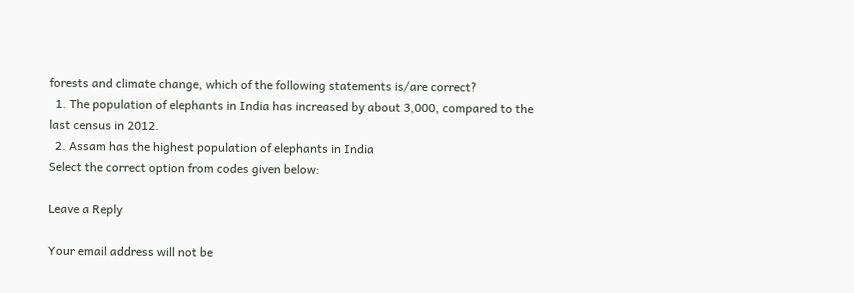forests and climate change, which of the following statements is/are correct?
  1. The population of elephants in India has increased by about 3,000, compared to the last census in 2012.
  2. Assam has the highest population of elephants in India
Select the correct option from codes given below:

Leave a Reply

Your email address will not be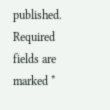published. Required fields are marked *